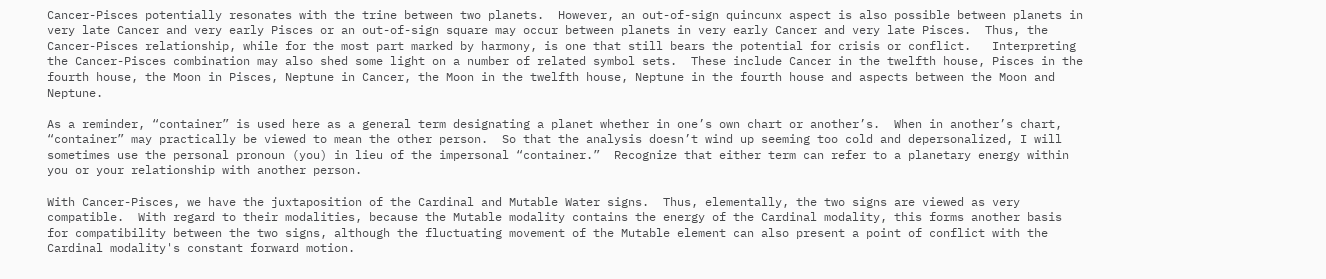Cancer-Pisces potentially resonates with the trine between two planets.  However, an out-of-sign quincunx aspect is also possible between planets in very late Cancer and very early Pisces or an out-of-sign square may occur between planets in very early Cancer and very late Pisces.  Thus, the Cancer-Pisces relationship, while for the most part marked by harmony, is one that still bears the potential for crisis or conflict.   Interpreting the Cancer-Pisces combination may also shed some light on a number of related symbol sets.  These include Cancer in the twelfth house, Pisces in the fourth house, the Moon in Pisces, Neptune in Cancer, the Moon in the twelfth house, Neptune in the fourth house and aspects between the Moon and Neptune.

As a reminder, “container” is used here as a general term designating a planet whether in one’s own chart or another’s.  When in another’s chart, “container” may practically be viewed to mean the other person.  So that the analysis doesn’t wind up seeming too cold and depersonalized, I will sometimes use the personal pronoun (you) in lieu of the impersonal “container.”  Recognize that either term can refer to a planetary energy within you or your relationship with another person.

With Cancer-Pisces, we have the juxtaposition of the Cardinal and Mutable Water signs.  Thus, elementally, the two signs are viewed as very compatible.  With regard to their modalities, because the Mutable modality contains the energy of the Cardinal modality, this forms another basis for compatibility between the two signs, although the fluctuating movement of the Mutable element can also present a point of conflict with the Cardinal modality's constant forward motion.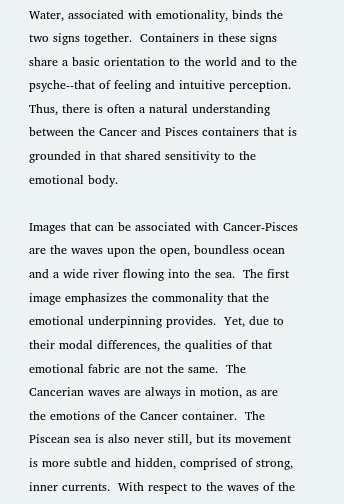Water, associated with emotionality, binds the two signs together.  Containers in these signs share a basic orientation to the world and to the psyche--that of feeling and intuitive perception.  Thus, there is often a natural understanding between the Cancer and Pisces containers that is grounded in that shared sensitivity to the emotional body.

Images that can be associated with Cancer-Pisces are the waves upon the open, boundless ocean and a wide river flowing into the sea.  The first image emphasizes the commonality that the emotional underpinning provides.  Yet, due to their modal differences, the qualities of that emotional fabric are not the same.  The Cancerian waves are always in motion, as are the emotions of the Cancer container.  The Piscean sea is also never still, but its movement is more subtle and hidden, comprised of strong, inner currents.  With respect to the waves of the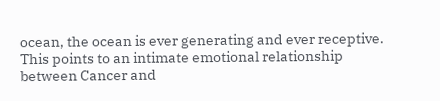ocean, the ocean is ever generating and ever receptive.  This points to an intimate emotional relationship between Cancer and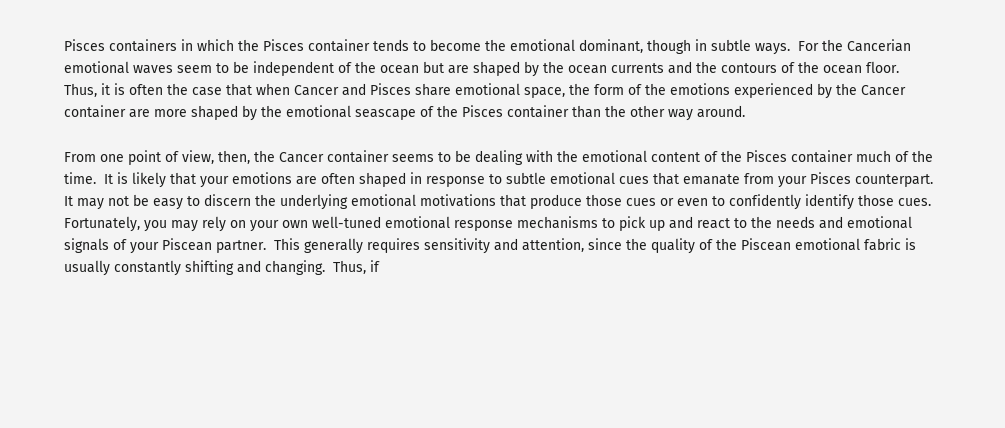Pisces containers in which the Pisces container tends to become the emotional dominant, though in subtle ways.  For the Cancerian emotional waves seem to be independent of the ocean but are shaped by the ocean currents and the contours of the ocean floor.  Thus, it is often the case that when Cancer and Pisces share emotional space, the form of the emotions experienced by the Cancer container are more shaped by the emotional seascape of the Pisces container than the other way around.

From one point of view, then, the Cancer container seems to be dealing with the emotional content of the Pisces container much of the time.  It is likely that your emotions are often shaped in response to subtle emotional cues that emanate from your Pisces counterpart.  It may not be easy to discern the underlying emotional motivations that produce those cues or even to confidently identify those cues.  Fortunately, you may rely on your own well-tuned emotional response mechanisms to pick up and react to the needs and emotional signals of your Piscean partner.  This generally requires sensitivity and attention, since the quality of the Piscean emotional fabric is usually constantly shifting and changing.  Thus, if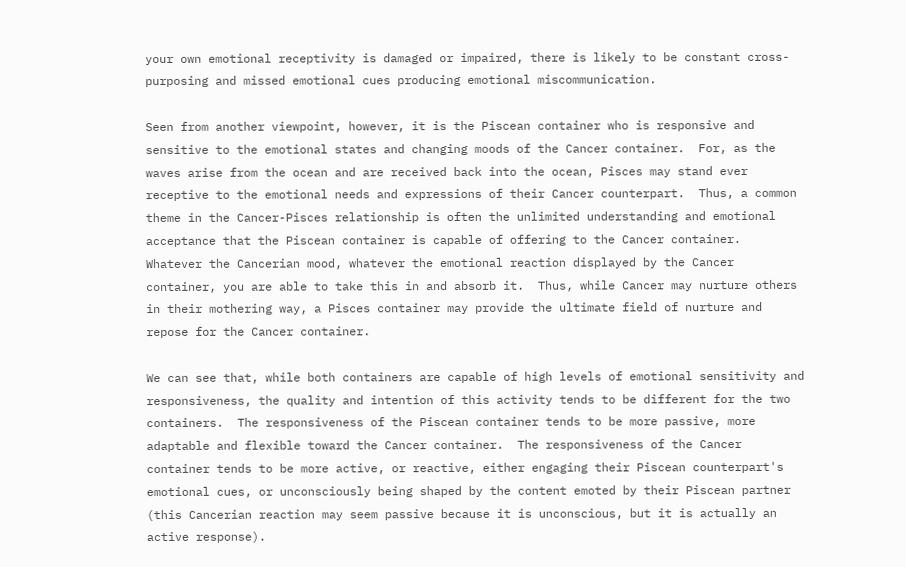your own emotional receptivity is damaged or impaired, there is likely to be constant cross-purposing and missed emotional cues producing emotional miscommunication.

Seen from another viewpoint, however, it is the Piscean container who is responsive and sensitive to the emotional states and changing moods of the Cancer container.  For, as the waves arise from the ocean and are received back into the ocean, Pisces may stand ever receptive to the emotional needs and expressions of their Cancer counterpart.  Thus, a common theme in the Cancer-Pisces relationship is often the unlimited understanding and emotional acceptance that the Piscean container is capable of offering to the Cancer container.  Whatever the Cancerian mood, whatever the emotional reaction displayed by the Cancer container, you are able to take this in and absorb it.  Thus, while Cancer may nurture others in their mothering way, a Pisces container may provide the ultimate field of nurture and repose for the Cancer container.

We can see that, while both containers are capable of high levels of emotional sensitivity and responsiveness, the quality and intention of this activity tends to be different for the two containers.  The responsiveness of the Piscean container tends to be more passive, more adaptable and flexible toward the Cancer container.  The responsiveness of the Cancer container tends to be more active, or reactive, either engaging their Piscean counterpart's emotional cues, or unconsciously being shaped by the content emoted by their Piscean partner (this Cancerian reaction may seem passive because it is unconscious, but it is actually an active response).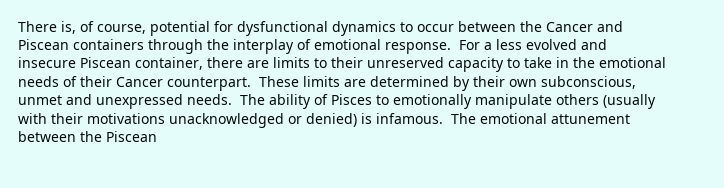There is, of course, potential for dysfunctional dynamics to occur between the Cancer and Piscean containers through the interplay of emotional response.  For a less evolved and insecure Piscean container, there are limits to their unreserved capacity to take in the emotional needs of their Cancer counterpart.  These limits are determined by their own subconscious, unmet and unexpressed needs.  The ability of Pisces to emotionally manipulate others (usually with their motivations unacknowledged or denied) is infamous.  The emotional attunement between the Piscean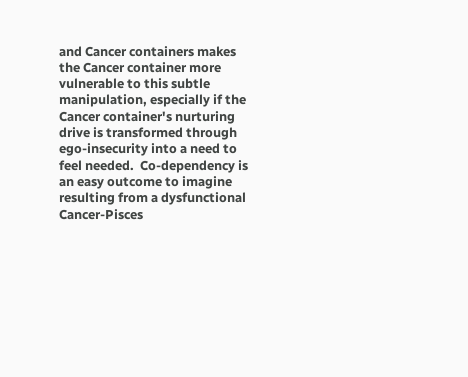and Cancer containers makes the Cancer container more vulnerable to this subtle manipulation, especially if the Cancer container's nurturing drive is transformed through ego-insecurity into a need to feel needed.  Co-dependency is an easy outcome to imagine resulting from a dysfunctional Cancer-Pisces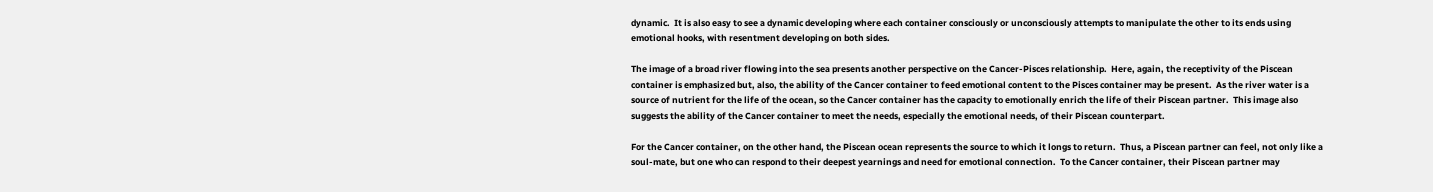dynamic.  It is also easy to see a dynamic developing where each container consciously or unconsciously attempts to manipulate the other to its ends using emotional hooks, with resentment developing on both sides.

The image of a broad river flowing into the sea presents another perspective on the Cancer-Pisces relationship.  Here, again, the receptivity of the Piscean container is emphasized but, also, the ability of the Cancer container to feed emotional content to the Pisces container may be present.  As the river water is a source of nutrient for the life of the ocean, so the Cancer container has the capacity to emotionally enrich the life of their Piscean partner.  This image also suggests the ability of the Cancer container to meet the needs, especially the emotional needs, of their Piscean counterpart.

For the Cancer container, on the other hand, the Piscean ocean represents the source to which it longs to return.  Thus, a Piscean partner can feel, not only like a soul-mate, but one who can respond to their deepest yearnings and need for emotional connection.  To the Cancer container, their Piscean partner may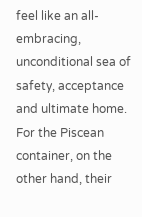feel like an all-embracing, unconditional sea of safety, acceptance and ultimate home.  For the Piscean container, on the other hand, their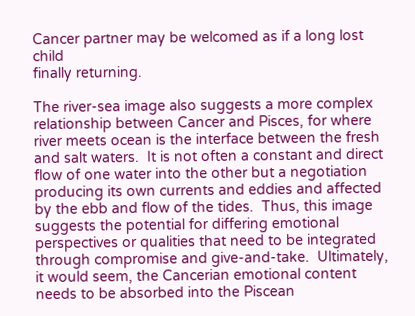Cancer partner may be welcomed as if a long lost child
finally returning.

The river-sea image also suggests a more complex relationship between Cancer and Pisces, for where river meets ocean is the interface between the fresh and salt waters.  It is not often a constant and direct flow of one water into the other but a negotiation producing its own currents and eddies and affected by the ebb and flow of the tides.  Thus, this image suggests the potential for differing emotional perspectives or qualities that need to be integrated through compromise and give-and-take.  Ultimately, it would seem, the Cancerian emotional content needs to be absorbed into the Piscean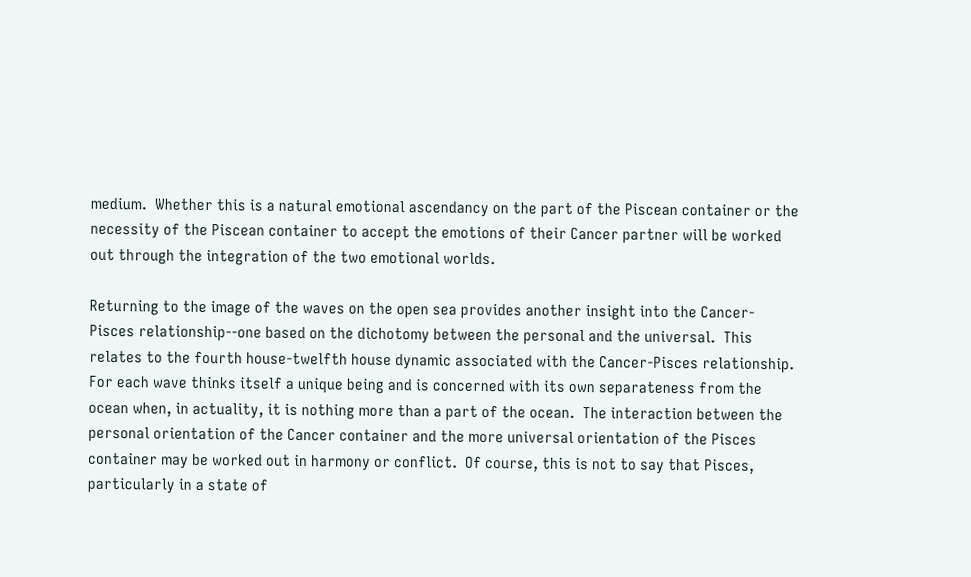medium.  Whether this is a natural emotional ascendancy on the part of the Piscean container or the necessity of the Piscean container to accept the emotions of their Cancer partner will be worked out through the integration of the two emotional worlds.

Returning to the image of the waves on the open sea provides another insight into the Cancer-Pisces relationship--one based on the dichotomy between the personal and the universal.  This relates to the fourth house-twelfth house dynamic associated with the Cancer-Pisces relationship.  For each wave thinks itself a unique being and is concerned with its own separateness from the ocean when, in actuality, it is nothing more than a part of the ocean.  The interaction between the personal orientation of the Cancer container and the more universal orientation of the Pisces container may be worked out in harmony or conflict.  Of course, this is not to say that Pisces, particularly in a state of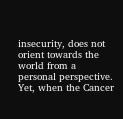insecurity, does not orient towards the world from a personal perspective.  Yet, when the Cancer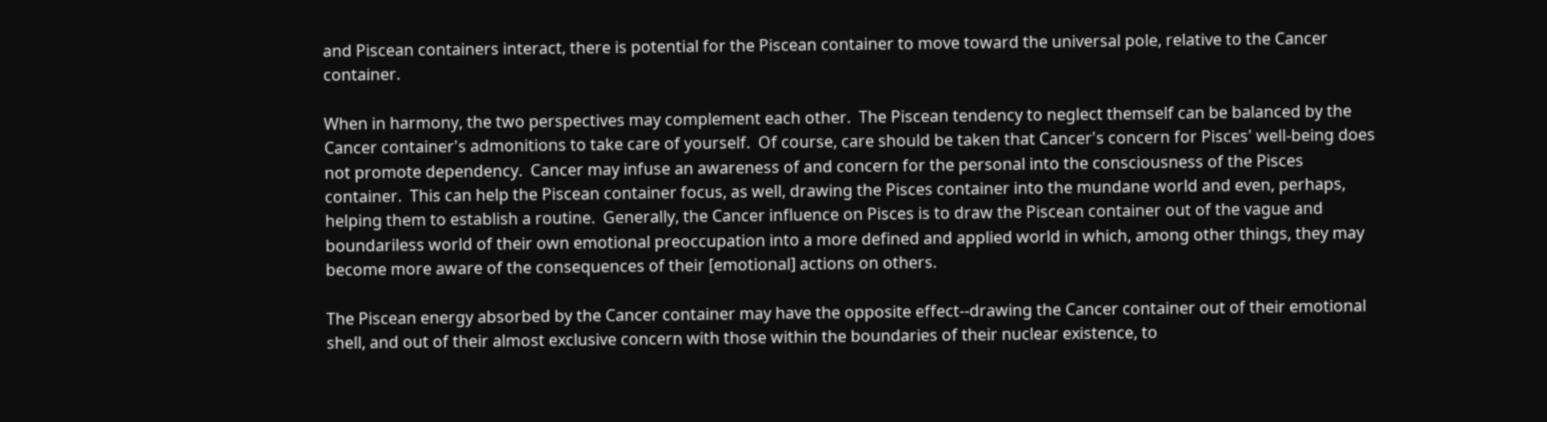and Piscean containers interact, there is potential for the Piscean container to move toward the universal pole, relative to the Cancer container.

When in harmony, the two perspectives may complement each other.  The Piscean tendency to neglect themself can be balanced by the Cancer container's admonitions to take care of yourself.  Of course, care should be taken that Cancer's concern for Pisces' well-being does not promote dependency.  Cancer may infuse an awareness of and concern for the personal into the consciousness of the Pisces container.  This can help the Piscean container focus, as well, drawing the Pisces container into the mundane world and even, perhaps, helping them to establish a routine.  Generally, the Cancer influence on Pisces is to draw the Piscean container out of the vague and boundariless world of their own emotional preoccupation into a more defined and applied world in which, among other things, they may become more aware of the consequences of their [emotional] actions on others.

The Piscean energy absorbed by the Cancer container may have the opposite effect--drawing the Cancer container out of their emotional shell, and out of their almost exclusive concern with those within the boundaries of their nuclear existence, to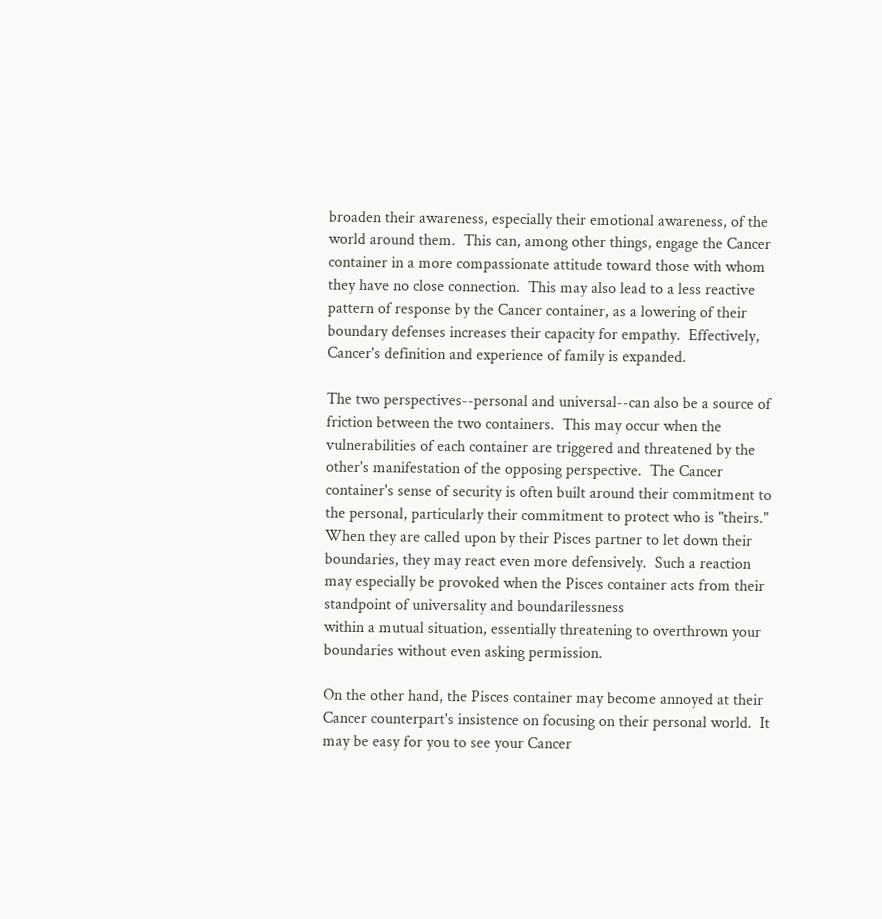broaden their awareness, especially their emotional awareness, of the world around them.  This can, among other things, engage the Cancer container in a more compassionate attitude toward those with whom they have no close connection.  This may also lead to a less reactive pattern of response by the Cancer container, as a lowering of their boundary defenses increases their capacity for empathy.  Effectively, Cancer's definition and experience of family is expanded.

The two perspectives--personal and universal--can also be a source of friction between the two containers.  This may occur when the vulnerabilities of each container are triggered and threatened by the other's manifestation of the opposing perspective.  The Cancer container's sense of security is often built around their commitment to the personal, particularly their commitment to protect who is "theirs."  When they are called upon by their Pisces partner to let down their boundaries, they may react even more defensively.  Such a reaction may especially be provoked when the Pisces container acts from their standpoint of universality and boundarilessness
within a mutual situation, essentially threatening to overthrown your boundaries without even asking permission.

On the other hand, the Pisces container may become annoyed at their Cancer counterpart's insistence on focusing on their personal world.  It may be easy for you to see your Cancer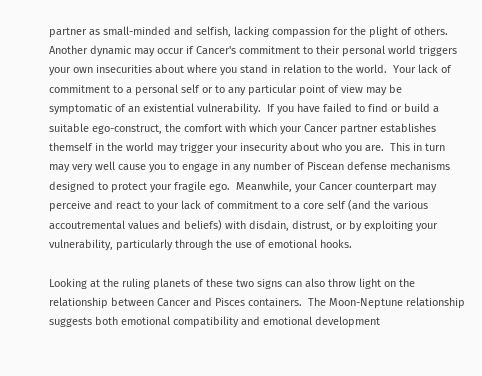partner as small-minded and selfish, lacking compassion for the plight of others.  Another dynamic may occur if Cancer's commitment to their personal world triggers your own insecurities about where you stand in relation to the world.  Your lack of commitment to a personal self or to any particular point of view may be symptomatic of an existential vulnerability.  If you have failed to find or build a suitable ego-construct, the comfort with which your Cancer partner establishes themself in the world may trigger your insecurity about who you are.  This in turn may very well cause you to engage in any number of Piscean defense mechanisms designed to protect your fragile ego.  Meanwhile, your Cancer counterpart may perceive and react to your lack of commitment to a core self (and the various accoutremental values and beliefs) with disdain, distrust, or by exploiting your vulnerability, particularly through the use of emotional hooks.

Looking at the ruling planets of these two signs can also throw light on the relationship between Cancer and Pisces containers.  The Moon-Neptune relationship suggests both emotional compatibility and emotional development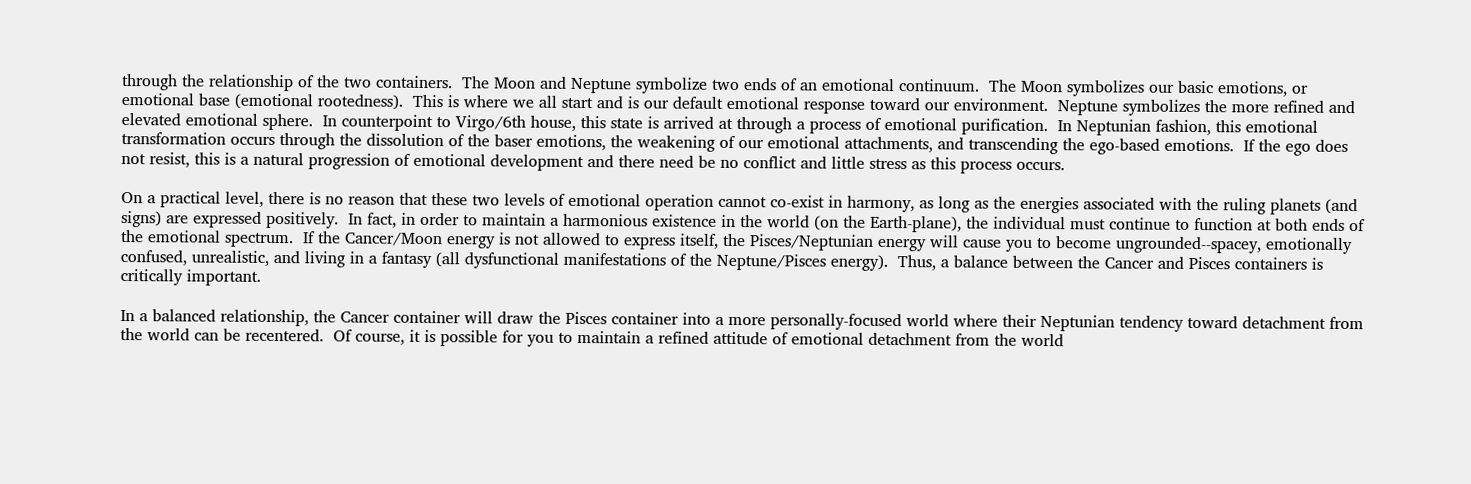through the relationship of the two containers.  The Moon and Neptune symbolize two ends of an emotional continuum.  The Moon symbolizes our basic emotions, or emotional base (emotional rootedness).  This is where we all start and is our default emotional response toward our environment.  Neptune symbolizes the more refined and elevated emotional sphere.  In counterpoint to Virgo/6th house, this state is arrived at through a process of emotional purification.  In Neptunian fashion, this emotional transformation occurs through the dissolution of the baser emotions, the weakening of our emotional attachments, and transcending the ego-based emotions.  If the ego does not resist, this is a natural progression of emotional development and there need be no conflict and little stress as this process occurs.

On a practical level, there is no reason that these two levels of emotional operation cannot co-exist in harmony, as long as the energies associated with the ruling planets (and signs) are expressed positively.  In fact, in order to maintain a harmonious existence in the world (on the Earth-plane), the individual must continue to function at both ends of the emotional spectrum.  If the Cancer/Moon energy is not allowed to express itself, the Pisces/Neptunian energy will cause you to become ungrounded--spacey, emotionally confused, unrealistic, and living in a fantasy (all dysfunctional manifestations of the Neptune/Pisces energy).  Thus, a balance between the Cancer and Pisces containers is critically important.

In a balanced relationship, the Cancer container will draw the Pisces container into a more personally-focused world where their Neptunian tendency toward detachment from the world can be recentered.  Of course, it is possible for you to maintain a refined attitude of emotional detachment from the world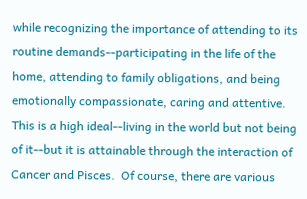while recognizing the importance of attending to its routine demands--participating in the life of the home, attending to family obligations, and being emotionally compassionate, caring and attentive.  This is a high ideal--living in the world but not being of it--but it is attainable through the interaction of Cancer and Pisces.  Of course, there are various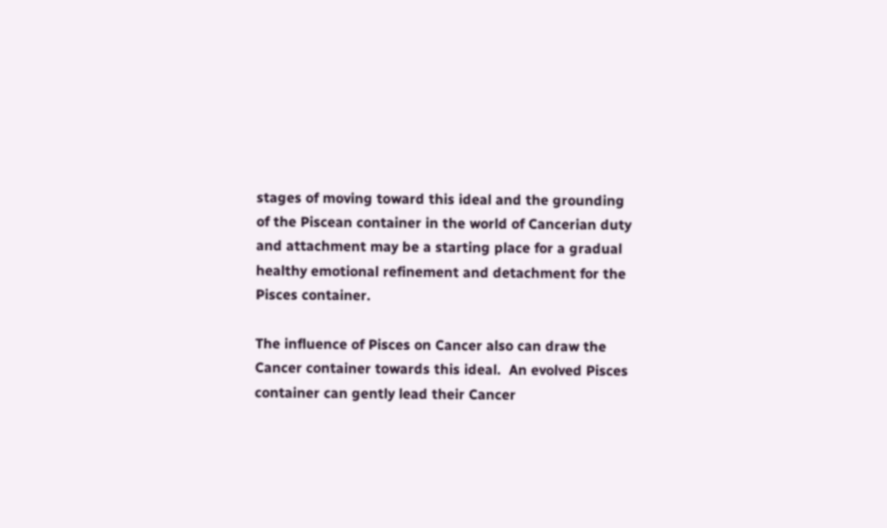stages of moving toward this ideal and the grounding of the Piscean container in the world of Cancerian duty and attachment may be a starting place for a gradual healthy emotional refinement and detachment for the Pisces container.

The influence of Pisces on Cancer also can draw the Cancer container towards this ideal.  An evolved Pisces container can gently lead their Cancer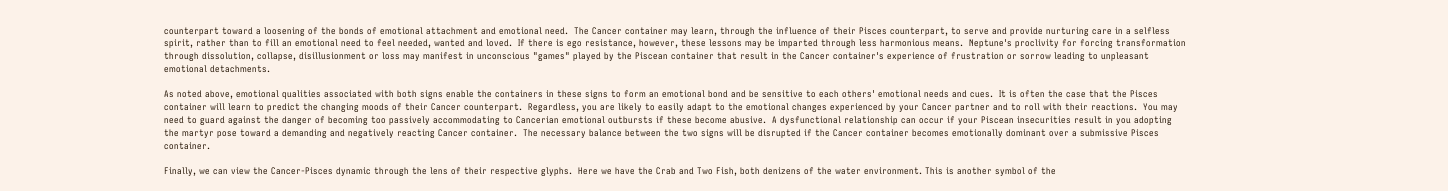counterpart toward a loosening of the bonds of emotional attachment and emotional need.  The Cancer container may learn, through the influence of their Pisces counterpart, to serve and provide nurturing care in a selfless spirit, rather than to fill an emotional need to feel needed, wanted and loved.  If there is ego resistance, however, these lessons may be imparted through less harmonious means.  Neptune's proclivity for forcing transformation through dissolution, collapse, disillusionment or loss may manifest in unconscious "games" played by the Piscean container that result in the Cancer container's experience of frustration or sorrow leading to unpleasant emotional detachments.

As noted above, emotional qualities associated with both signs enable the containers in these signs to form an emotional bond and be sensitive to each others' emotional needs and cues.  It is often the case that the Pisces container will learn to predict the changing moods of their Cancer counterpart.  Regardless, you are likely to easily adapt to the emotional changes experienced by your Cancer partner and to roll with their reactions.  You may need to guard against the danger of becoming too passively accommodating to Cancerian emotional outbursts if these become abusive.  A dysfunctional relationship can occur if your Piscean insecurities result in you adopting the martyr pose toward a demanding and negatively reacting Cancer container.  The necessary balance between the two signs will be disrupted if the Cancer container becomes emotionally dominant over a submissive Pisces container.

Finally, we can view the Cancer-Pisces dynamic through the lens of their respective glyphs.  Here we have the Crab and Two Fish, both denizens of the water environment. This is another symbol of the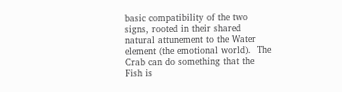basic compatibility of the two signs, rooted in their shared natural attunement to the Water element (the emotional world).  The Crab can do something that the Fish is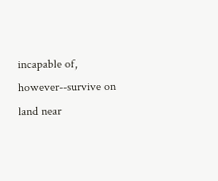incapable of, however--survive on land near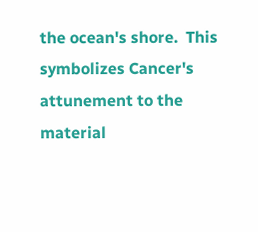the ocean's shore.  This symbolizes Cancer's attunement to the material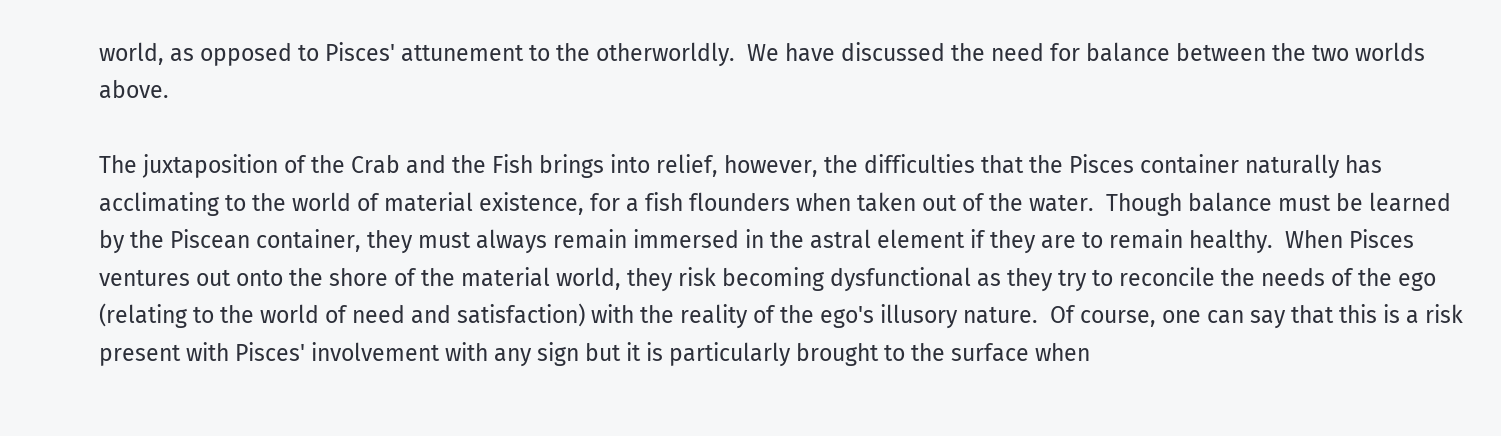world, as opposed to Pisces' attunement to the otherworldly.  We have discussed the need for balance between the two worlds above.

The juxtaposition of the Crab and the Fish brings into relief, however, the difficulties that the Pisces container naturally has acclimating to the world of material existence, for a fish flounders when taken out of the water.  Though balance must be learned by the Piscean container, they must always remain immersed in the astral element if they are to remain healthy.  When Pisces ventures out onto the shore of the material world, they risk becoming dysfunctional as they try to reconcile the needs of the ego (relating to the world of need and satisfaction) with the reality of the ego's illusory nature.  Of course, one can say that this is a risk present with Pisces' involvement with any sign but it is particularly brought to the surface when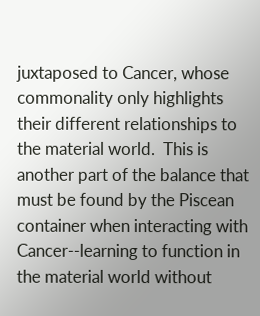juxtaposed to Cancer, whose commonality only highlights their different relationships to the material world.  This is another part of the balance that must be found by the Piscean container when interacting with Cancer--learning to function in the material world without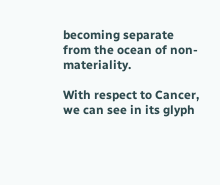becoming separate from the ocean of non-materiality.

With respect to Cancer, we can see in its glyph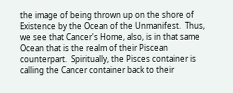the image of being thrown up on the shore of Existence by the Ocean of the Unmanifest.  Thus, we see that Cancer's Home, also, is in that same Ocean that is the realm of their Piscean counterpart.  Spiritually, the Pisces container is calling the Cancer container back to their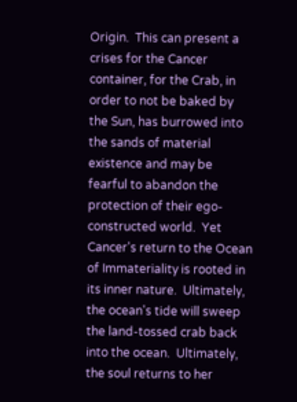Origin.  This can present a crises for the Cancer container, for the Crab, in order to not be baked by the Sun, has burrowed into the sands of material existence and may be fearful to abandon the protection of their ego-constructed world.  Yet Cancer's return to the Ocean of Immateriality is rooted in its inner nature.  Ultimately, the ocean's tide will sweep the land-tossed crab back into the ocean.  Ultimately, the soul returns to her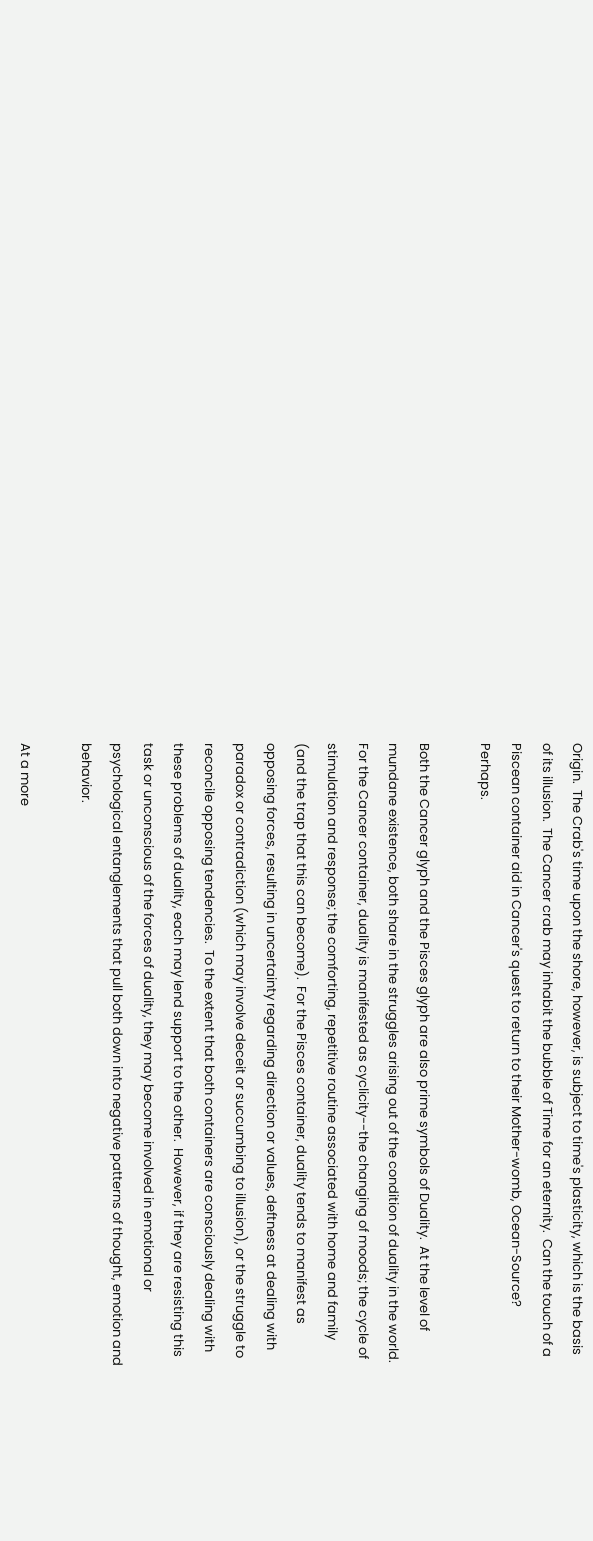Origin.  The Crab's time upon the shore, however, is subject to time's plasticity, which is the basis of its illusion.  The Cancer crab may inhabit the bubble of Time for an eternity.  Can the touch of a Piscean container aid in Cancer's quest to return to their Mother-womb, Ocean-Source?  Perhaps.

Both the Cancer glyph and the Pisces glyph are also prime symbols of Duality.  At the level of mundane existence, both share in the struggles arising out of the condition of duality in the world.  For the Cancer container, duality is manifested as cyclicity--the changing of moods; the cycle of stimulation and response; the comforting, repetitive routine associated with home and family (and the trap that this can become).  For the Pisces container, duality tends to manifest as opposing forces, resulting in uncertainty regarding direction or values, deftness at dealing with paradox or contradiction (which may involve deceit or succumbing to illusion), or the struggle to reconcile opposing tendencies.  To the extent that both containers are consciously dealing with these problems of duality, each may lend support to the other.  However, if they are resisting this task or unconscious of the forces of duality, they may become involved in emotional or psychological entanglements that pull both down into negative patterns of thought, emotion and behavior.

At a more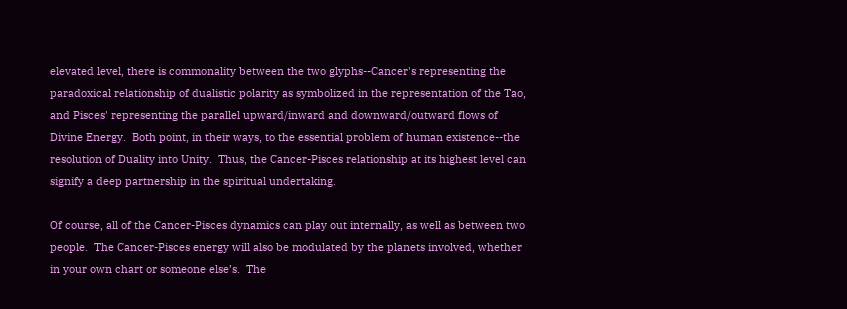elevated level, there is commonality between the two glyphs--Cancer's representing the paradoxical relationship of dualistic polarity as symbolized in the representation of the Tao, and Pisces' representing the parallel upward/inward and downward/outward flows of Divine Energy.  Both point, in their ways, to the essential problem of human existence--the resolution of Duality into Unity.  Thus, the Cancer-Pisces relationship at its highest level can signify a deep partnership in the spiritual undertaking.

Of course, all of the Cancer-Pisces dynamics can play out internally, as well as between two people.  The Cancer-Pisces energy will also be modulated by the planets involved, whether in your own chart or someone else’s.  The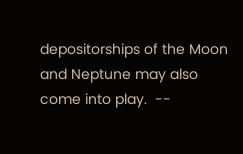depositorships of the Moon and Neptune may also come into play.  --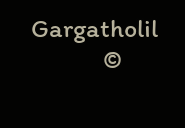Gargatholil
            ©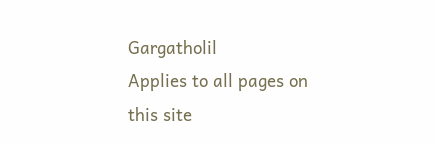Gargatholil                             Applies to all pages on this site